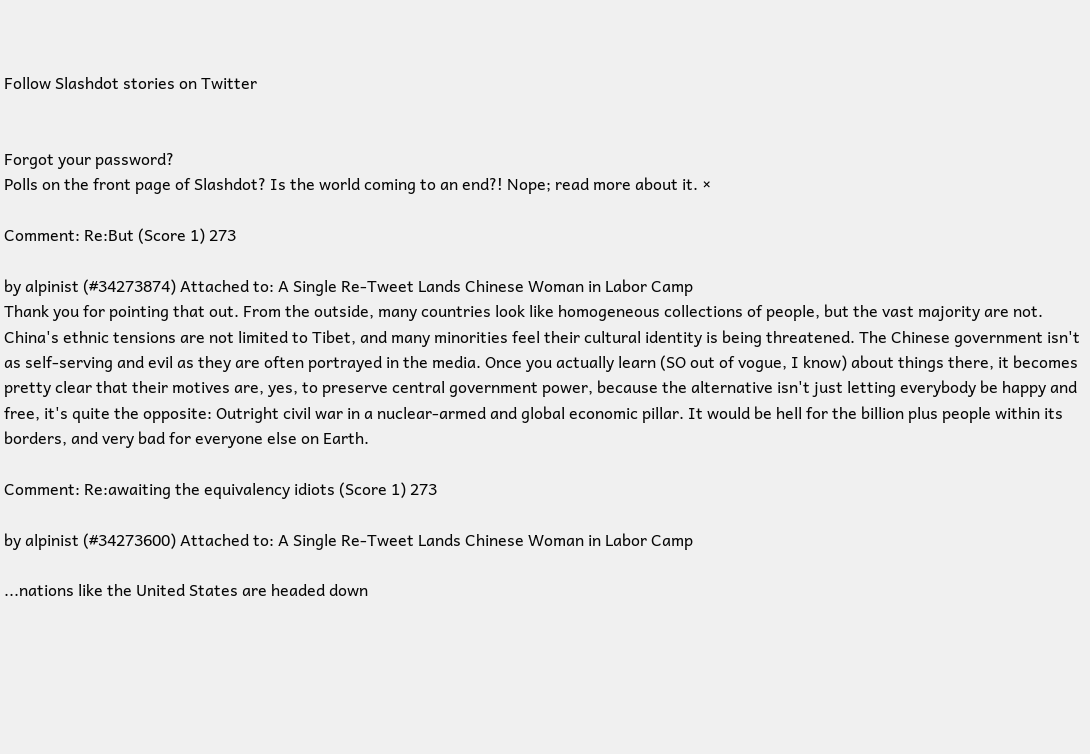Follow Slashdot stories on Twitter


Forgot your password?
Polls on the front page of Slashdot? Is the world coming to an end?! Nope; read more about it. ×

Comment: Re:But (Score 1) 273

by alpinist (#34273874) Attached to: A Single Re-Tweet Lands Chinese Woman in Labor Camp
Thank you for pointing that out. From the outside, many countries look like homogeneous collections of people, but the vast majority are not. China's ethnic tensions are not limited to Tibet, and many minorities feel their cultural identity is being threatened. The Chinese government isn't as self-serving and evil as they are often portrayed in the media. Once you actually learn (SO out of vogue, I know) about things there, it becomes pretty clear that their motives are, yes, to preserve central government power, because the alternative isn't just letting everybody be happy and free, it's quite the opposite: Outright civil war in a nuclear-armed and global economic pillar. It would be hell for the billion plus people within its borders, and very bad for everyone else on Earth.

Comment: Re:awaiting the equivalency idiots (Score 1) 273

by alpinist (#34273600) Attached to: A Single Re-Tweet Lands Chinese Woman in Labor Camp

...nations like the United States are headed down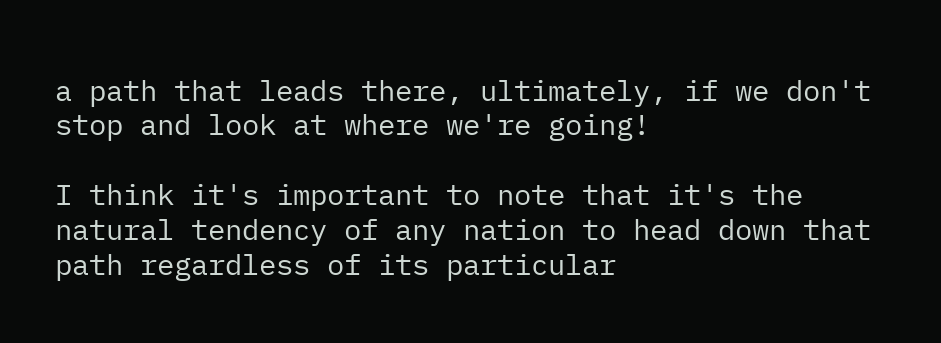a path that leads there, ultimately, if we don't stop and look at where we're going!

I think it's important to note that it's the natural tendency of any nation to head down that path regardless of its particular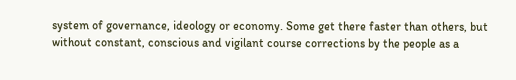system of governance, ideology or economy. Some get there faster than others, but without constant, conscious and vigilant course corrections by the people as a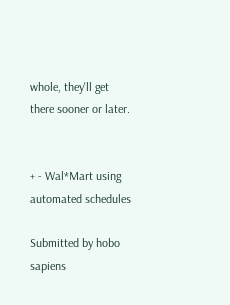whole, they'll get there sooner or later.


+ - Wal*Mart using automated schedules

Submitted by hobo sapiens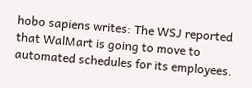hobo sapiens writes: The WSJ reported that WalMart is going to move to automated schedules for its employees.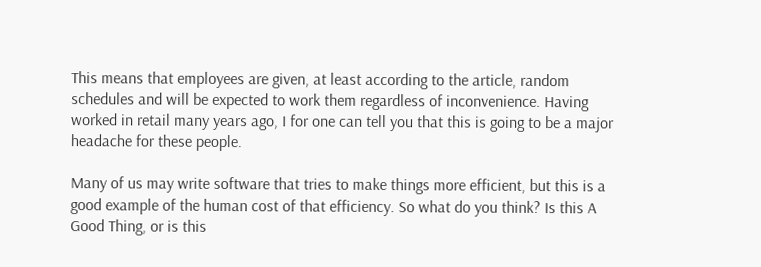This means that employees are given, at least according to the article, random schedules and will be expected to work them regardless of inconvenience. Having worked in retail many years ago, I for one can tell you that this is going to be a major headache for these people.

Many of us may write software that tries to make things more efficient, but this is a good example of the human cost of that efficiency. So what do you think? Is this A Good Thing, or is this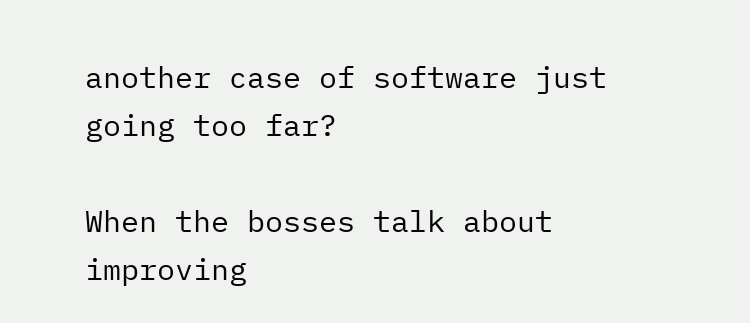another case of software just going too far?

When the bosses talk about improving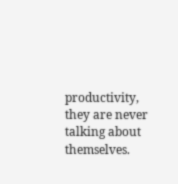productivity, they are never talking about themselves.